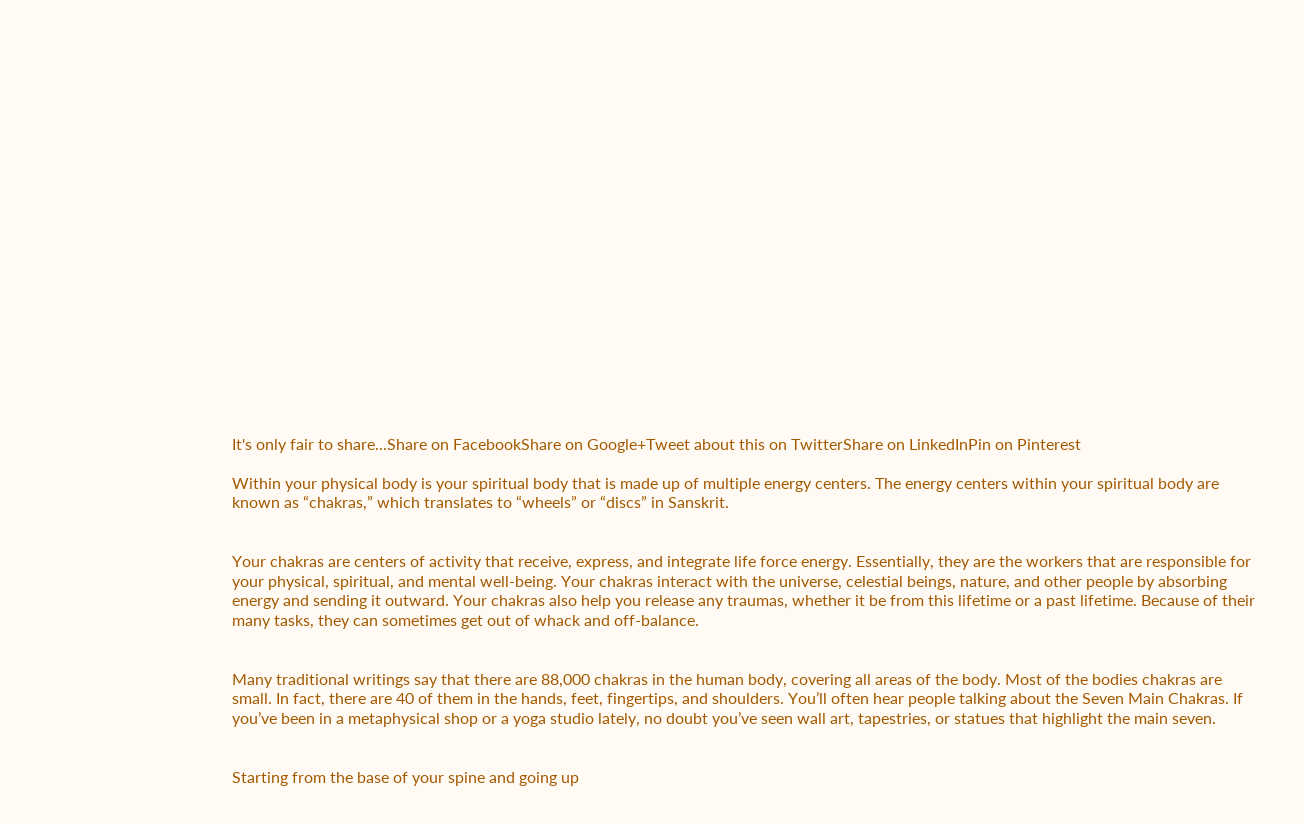It's only fair to share...Share on FacebookShare on Google+Tweet about this on TwitterShare on LinkedInPin on Pinterest

Within your physical body is your spiritual body that is made up of multiple energy centers. The energy centers within your spiritual body are known as “chakras,” which translates to “wheels” or “discs” in Sanskrit.


Your chakras are centers of activity that receive, express, and integrate life force energy. Essentially, they are the workers that are responsible for your physical, spiritual, and mental well-being. Your chakras interact with the universe, celestial beings, nature, and other people by absorbing energy and sending it outward. Your chakras also help you release any traumas, whether it be from this lifetime or a past lifetime. Because of their many tasks, they can sometimes get out of whack and off-balance.


Many traditional writings say that there are 88,000 chakras in the human body, covering all areas of the body. Most of the bodies chakras are small. In fact, there are 40 of them in the hands, feet, fingertips, and shoulders. You’ll often hear people talking about the Seven Main Chakras. If you’ve been in a metaphysical shop or a yoga studio lately, no doubt you’ve seen wall art, tapestries, or statues that highlight the main seven.


Starting from the base of your spine and going up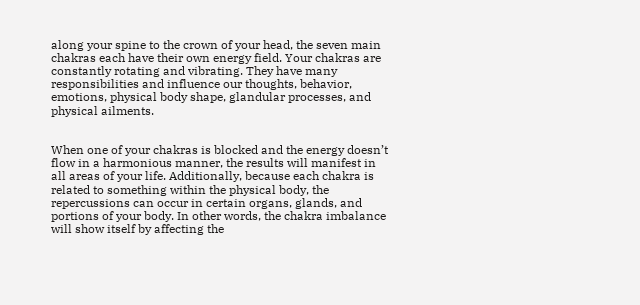along your spine to the crown of your head, the seven main chakras each have their own energy field. Your chakras are constantly rotating and vibrating. They have many responsibilities and influence our thoughts, behavior, emotions, physical body shape, glandular processes, and physical ailments.


When one of your chakras is blocked and the energy doesn’t flow in a harmonious manner, the results will manifest in all areas of your life. Additionally, because each chakra is related to something within the physical body, the repercussions can occur in certain organs, glands, and portions of your body. In other words, the chakra imbalance will show itself by affecting the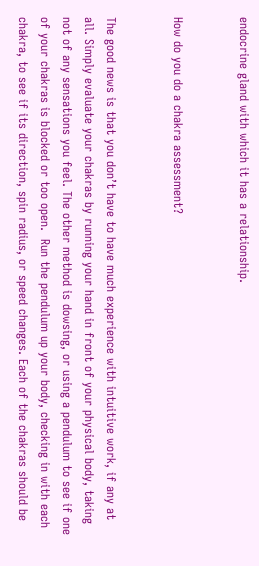endocrine gland with which it has a relationship.


How do you do a chakra assessment?


The good news is that you don’t have to have much experience with intuitive work, if any at all. Simply evaluate your chakras by running your hand in front of your physical body, taking not of any sensations you feel. The other method is dowsing, or using a pendulum to see if one of your chakras is blocked or too open.  Run the pendulum up your body, checking in with each chakra, to see if its direction, spin radius, or speed changes. Each of the chakras should be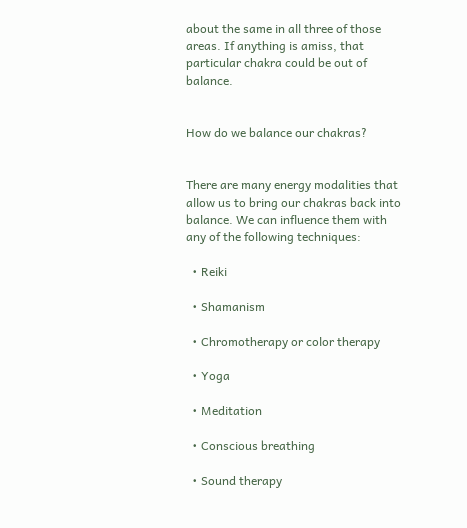about the same in all three of those areas. If anything is amiss, that particular chakra could be out of balance.


How do we balance our chakras?


There are many energy modalities that allow us to bring our chakras back into balance. We can influence them with any of the following techniques:

  • Reiki

  • Shamanism

  • Chromotherapy or color therapy

  • Yoga

  • Meditation

  • Conscious breathing

  • Sound therapy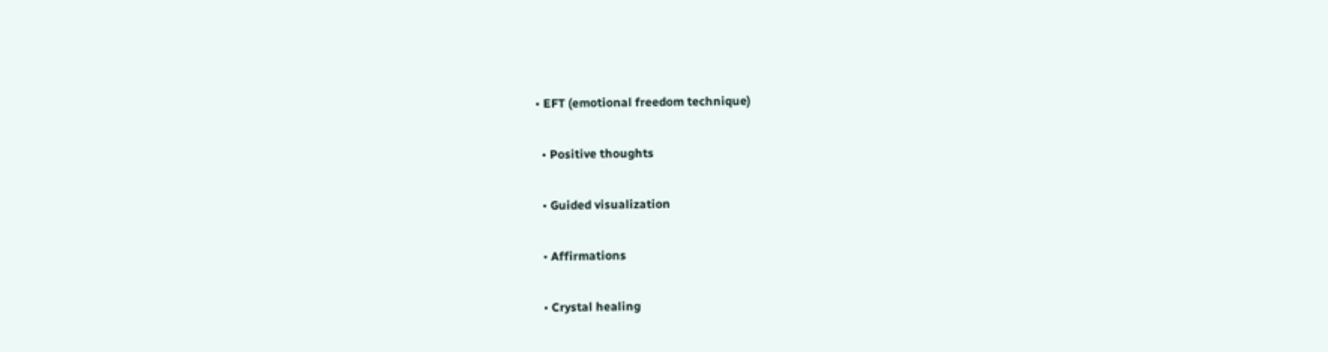• EFT (emotional freedom technique)

  • Positive thoughts

  • Guided visualization

  • Affirmations

  • Crystal healing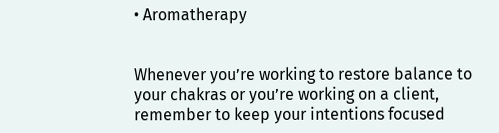• Aromatherapy


Whenever you’re working to restore balance to your chakras or you’re working on a client, remember to keep your intentions focused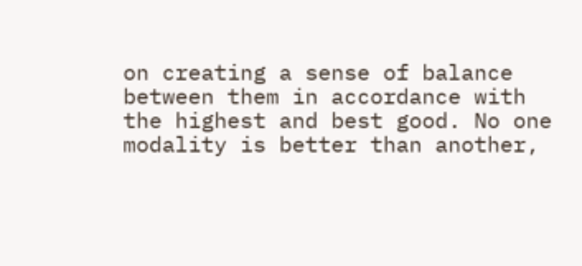on creating a sense of balance between them in accordance with the highest and best good. No one modality is better than another,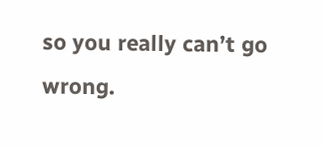so you really can’t go wrong.